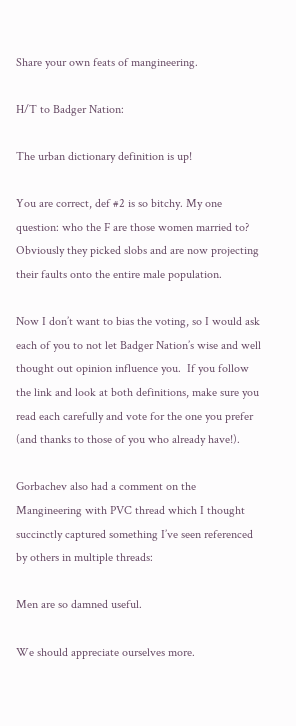Share your own feats of mangineering.

H/T to Badger Nation:

The urban dictionary definition is up!

You are correct, def #2 is so bitchy. My one question: who the F are those women married to? Obviously they picked slobs and are now projecting their faults onto the entire male population.

Now I don’t want to bias the voting, so I would ask each of you to not let Badger Nation’s wise and well thought out opinion influence you.  If you follow the link and look at both definitions, make sure you read each carefully and vote for the one you prefer (and thanks to those of you who already have!).

Gorbachev also had a comment on the Mangineering with PVC thread which I thought succinctly captured something I’ve seen referenced by others in multiple threads:

Men are so damned useful.

We should appreciate ourselves more.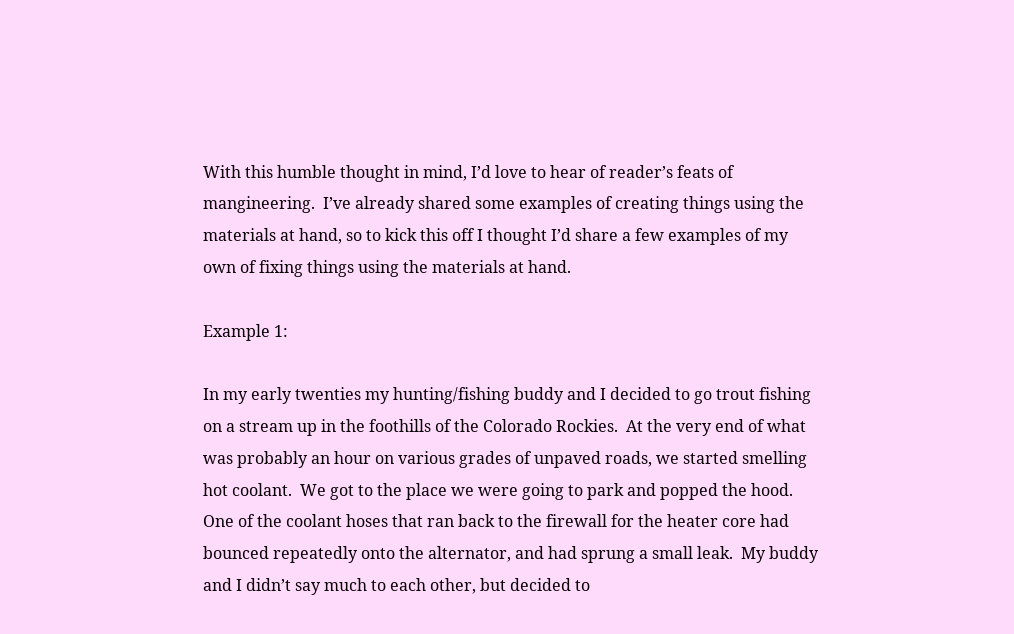With this humble thought in mind, I’d love to hear of reader’s feats of mangineering.  I’ve already shared some examples of creating things using the materials at hand, so to kick this off I thought I’d share a few examples of my own of fixing things using the materials at hand.

Example 1:

In my early twenties my hunting/fishing buddy and I decided to go trout fishing on a stream up in the foothills of the Colorado Rockies.  At the very end of what was probably an hour on various grades of unpaved roads, we started smelling hot coolant.  We got to the place we were going to park and popped the hood.  One of the coolant hoses that ran back to the firewall for the heater core had bounced repeatedly onto the alternator, and had sprung a small leak.  My buddy and I didn’t say much to each other, but decided to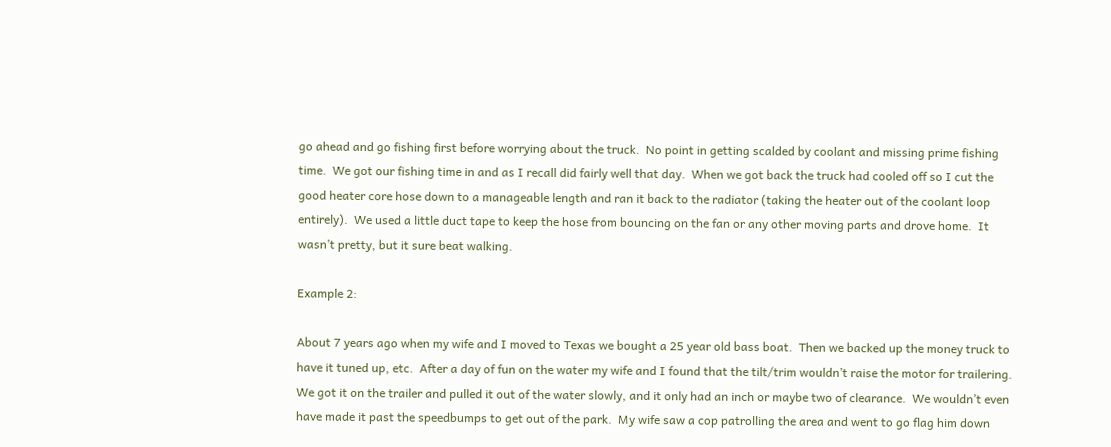go ahead and go fishing first before worrying about the truck.  No point in getting scalded by coolant and missing prime fishing time.  We got our fishing time in and as I recall did fairly well that day.  When we got back the truck had cooled off so I cut the good heater core hose down to a manageable length and ran it back to the radiator (taking the heater out of the coolant loop entirely).  We used a little duct tape to keep the hose from bouncing on the fan or any other moving parts and drove home.  It wasn’t pretty, but it sure beat walking.

Example 2:

About 7 years ago when my wife and I moved to Texas we bought a 25 year old bass boat.  Then we backed up the money truck to have it tuned up, etc.  After a day of fun on the water my wife and I found that the tilt/trim wouldn’t raise the motor for trailering.  We got it on the trailer and pulled it out of the water slowly, and it only had an inch or maybe two of clearance.  We wouldn’t even have made it past the speedbumps to get out of the park.  My wife saw a cop patrolling the area and went to go flag him down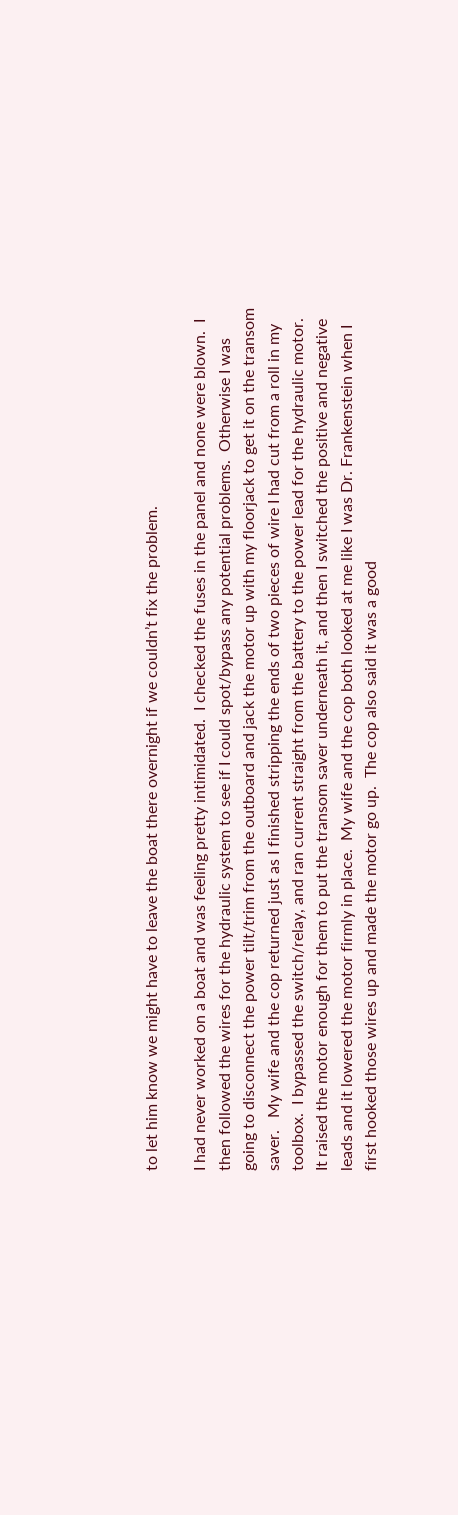to let him know we might have to leave the boat there overnight if we couldn’t fix the problem.

I had never worked on a boat and was feeling pretty intimidated.  I checked the fuses in the panel and none were blown.  I then followed the wires for the hydraulic system to see if I could spot/bypass any potential problems.  Otherwise I was going to disconnect the power tilt/trim from the outboard and jack the motor up with my floorjack to get it on the transom saver.   My wife and the cop returned just as I finished stripping the ends of two pieces of wire I had cut from a roll in my toolbox.  I bypassed the switch/relay, and ran current straight from the battery to the power lead for the hydraulic motor.  It raised the motor enough for them to put the transom saver underneath it, and then I switched the positive and negative leads and it lowered the motor firmly in place.  My wife and the cop both looked at me like I was Dr. Frankenstein when I first hooked those wires up and made the motor go up.  The cop also said it was a good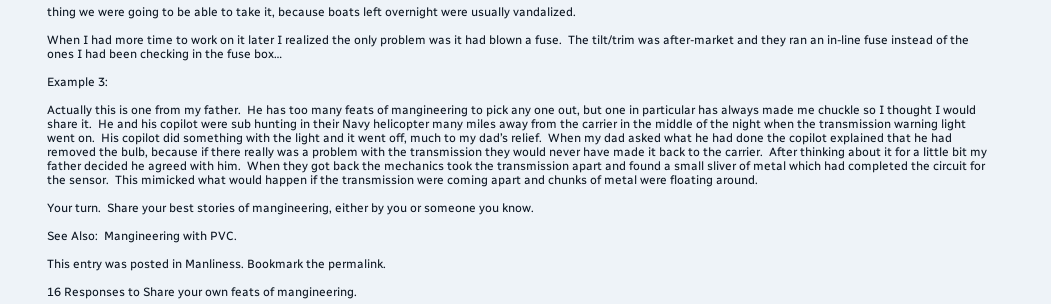thing we were going to be able to take it, because boats left overnight were usually vandalized.

When I had more time to work on it later I realized the only problem was it had blown a fuse.  The tilt/trim was after-market and they ran an in-line fuse instead of the ones I had been checking in the fuse box…

Example 3:

Actually this is one from my father.  He has too many feats of mangineering to pick any one out, but one in particular has always made me chuckle so I thought I would share it.  He and his copilot were sub hunting in their Navy helicopter many miles away from the carrier in the middle of the night when the transmission warning light went on.  His copilot did something with the light and it went off, much to my dad’s relief.  When my dad asked what he had done the copilot explained that he had removed the bulb, because if there really was a problem with the transmission they would never have made it back to the carrier.  After thinking about it for a little bit my father decided he agreed with him.  When they got back the mechanics took the transmission apart and found a small sliver of metal which had completed the circuit for the sensor.  This mimicked what would happen if the transmission were coming apart and chunks of metal were floating around.

Your turn.  Share your best stories of mangineering, either by you or someone you know.

See Also:  Mangineering with PVC.

This entry was posted in Manliness. Bookmark the permalink.

16 Responses to Share your own feats of mangineering.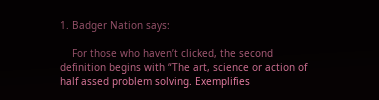1. Badger Nation says:

    For those who haven’t clicked, the second definition begins with “The art, science or action of half assed problem solving. Exemplifies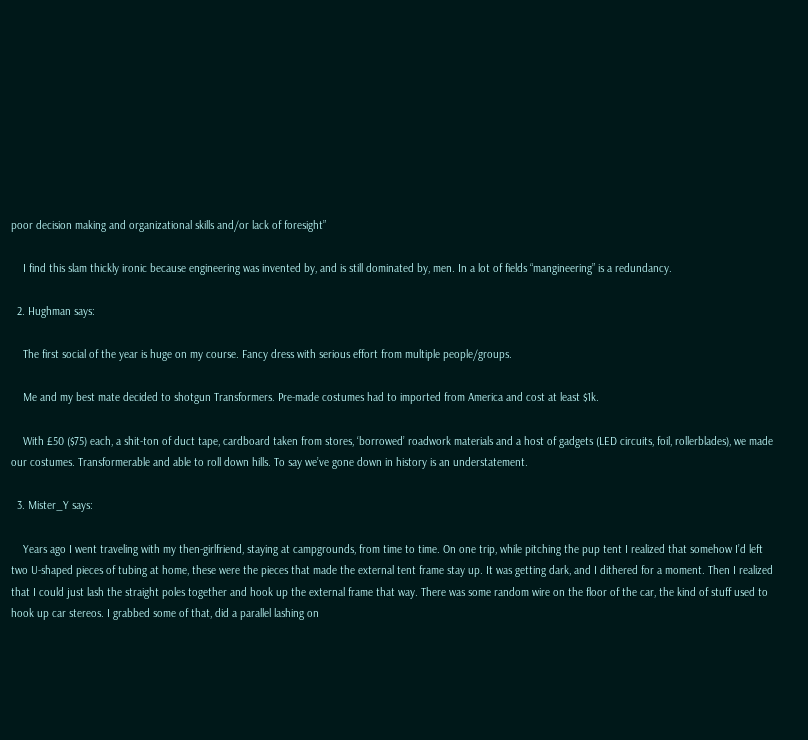poor decision making and organizational skills and/or lack of foresight”

    I find this slam thickly ironic because engineering was invented by, and is still dominated by, men. In a lot of fields “mangineering” is a redundancy.

  2. Hughman says:

    The first social of the year is huge on my course. Fancy dress with serious effort from multiple people/groups.

    Me and my best mate decided to shotgun Transformers. Pre-made costumes had to imported from America and cost at least $1k.

    With £50 ($75) each, a shit-ton of duct tape, cardboard taken from stores, ‘borrowed’ roadwork materials and a host of gadgets (LED circuits, foil, rollerblades), we made our costumes. Transformerable and able to roll down hills. To say we’ve gone down in history is an understatement.

  3. Mister_Y says:

    Years ago I went traveling with my then-girlfriend, staying at campgrounds, from time to time. On one trip, while pitching the pup tent I realized that somehow I’d left two U-shaped pieces of tubing at home, these were the pieces that made the external tent frame stay up. It was getting dark, and I dithered for a moment. Then I realized that I could just lash the straight poles together and hook up the external frame that way. There was some random wire on the floor of the car, the kind of stuff used to hook up car stereos. I grabbed some of that, did a parallel lashing on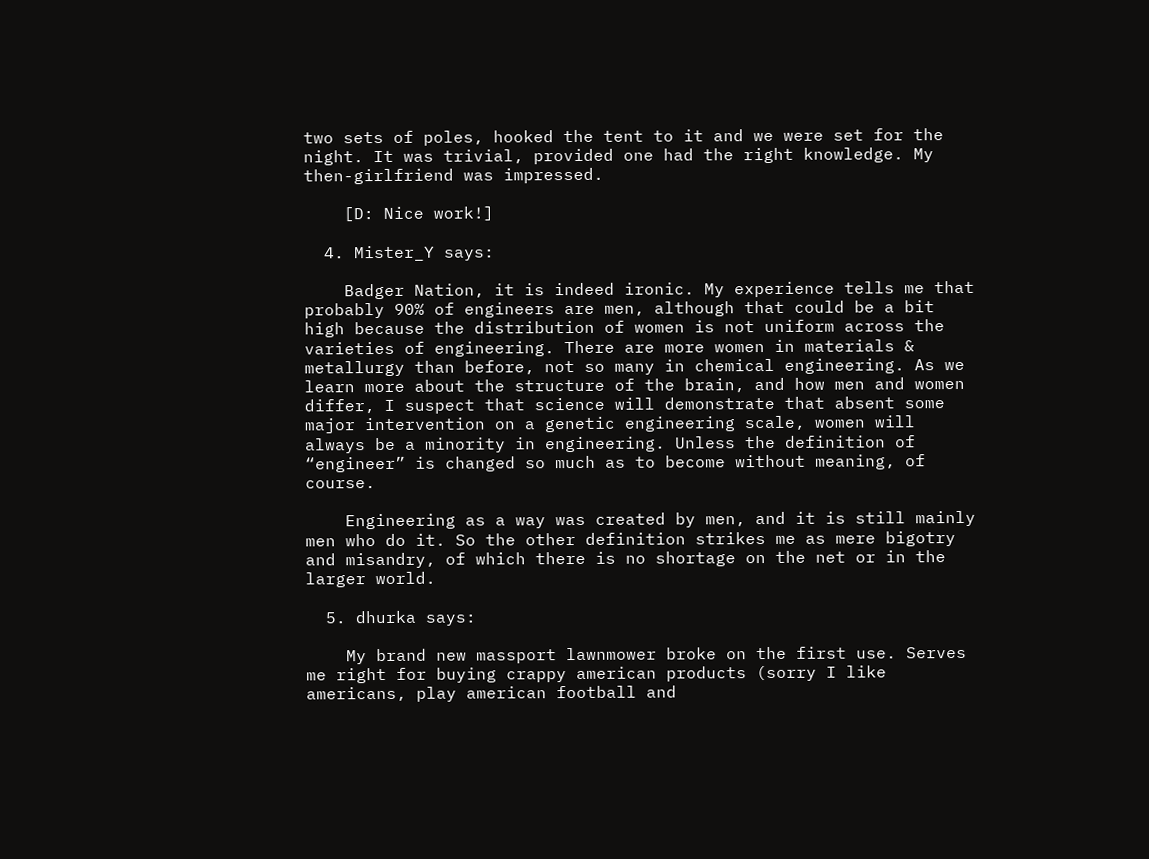two sets of poles, hooked the tent to it and we were set for the night. It was trivial, provided one had the right knowledge. My then-girlfriend was impressed.

    [D: Nice work!]

  4. Mister_Y says:

    Badger Nation, it is indeed ironic. My experience tells me that probably 90% of engineers are men, although that could be a bit high because the distribution of women is not uniform across the varieties of engineering. There are more women in materials & metallurgy than before, not so many in chemical engineering. As we learn more about the structure of the brain, and how men and women differ, I suspect that science will demonstrate that absent some major intervention on a genetic engineering scale, women will always be a minority in engineering. Unless the definition of “engineer” is changed so much as to become without meaning, of course.

    Engineering as a way was created by men, and it is still mainly men who do it. So the other definition strikes me as mere bigotry and misandry, of which there is no shortage on the net or in the larger world.

  5. dhurka says:

    My brand new massport lawnmower broke on the first use. Serves me right for buying crappy american products (sorry I like americans, play american football and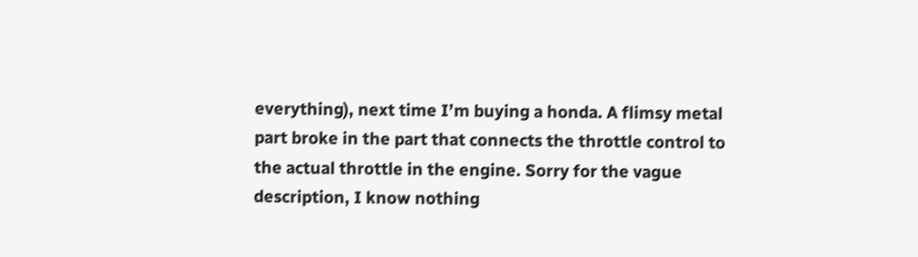everything), next time I’m buying a honda. A flimsy metal part broke in the part that connects the throttle control to the actual throttle in the engine. Sorry for the vague description, I know nothing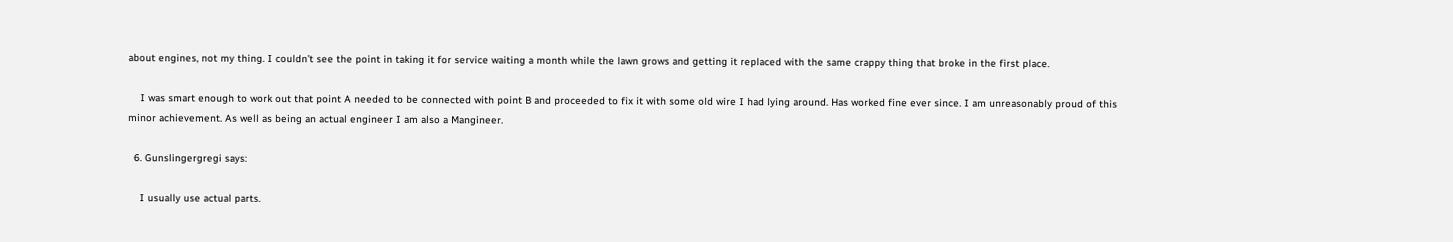about engines, not my thing. I couldn’t see the point in taking it for service waiting a month while the lawn grows and getting it replaced with the same crappy thing that broke in the first place.

    I was smart enough to work out that point A needed to be connected with point B and proceeded to fix it with some old wire I had lying around. Has worked fine ever since. I am unreasonably proud of this minor achievement. As well as being an actual engineer I am also a Mangineer.

  6. Gunslingergregi says:

    I usually use actual parts.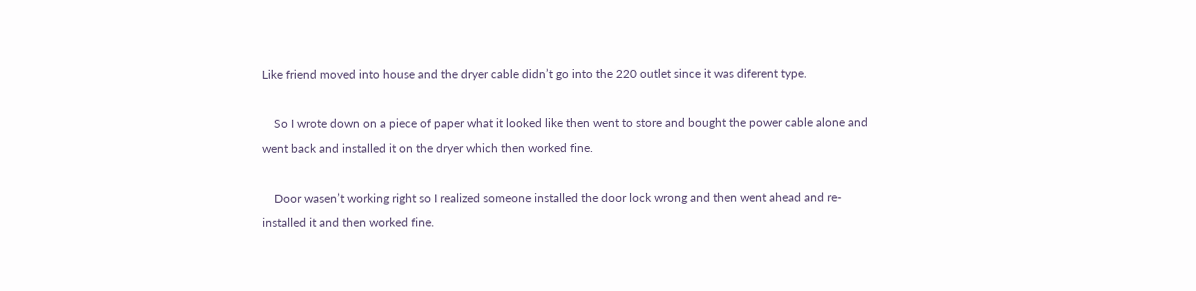Like friend moved into house and the dryer cable didn’t go into the 220 outlet since it was diferent type.

    So I wrote down on a piece of paper what it looked like then went to store and bought the power cable alone and went back and installed it on the dryer which then worked fine.

    Door wasen’t working right so I realized someone installed the door lock wrong and then went ahead and re-installed it and then worked fine.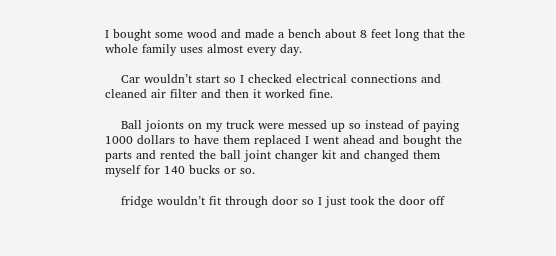I bought some wood and made a bench about 8 feet long that the whole family uses almost every day.

    Car wouldn’t start so I checked electrical connections and cleaned air filter and then it worked fine.

    Ball joionts on my truck were messed up so instead of paying 1000 dollars to have them replaced I went ahead and bought the parts and rented the ball joint changer kit and changed them myself for 140 bucks or so.

    fridge wouldn’t fit through door so I just took the door off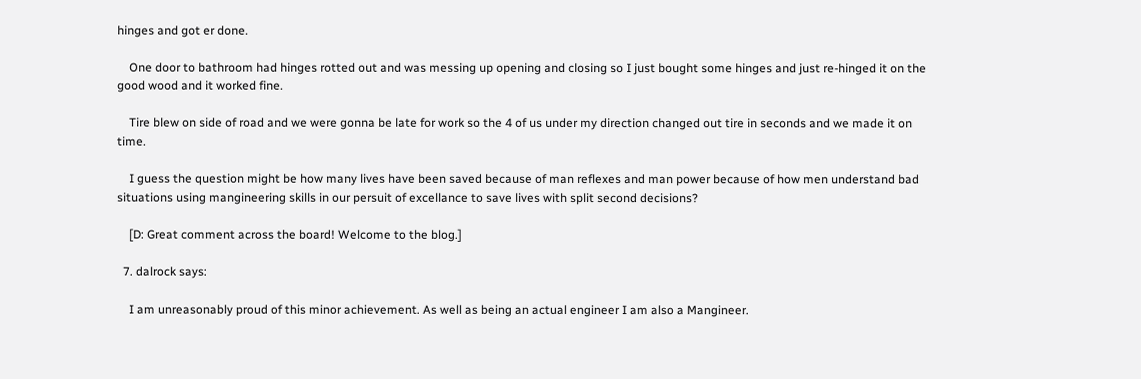hinges and got er done.

    One door to bathroom had hinges rotted out and was messing up opening and closing so I just bought some hinges and just re-hinged it on the good wood and it worked fine.

    Tire blew on side of road and we were gonna be late for work so the 4 of us under my direction changed out tire in seconds and we made it on time.

    I guess the question might be how many lives have been saved because of man reflexes and man power because of how men understand bad situations using mangineering skills in our persuit of excellance to save lives with split second decisions?

    [D: Great comment across the board! Welcome to the blog.]

  7. dalrock says:

    I am unreasonably proud of this minor achievement. As well as being an actual engineer I am also a Mangineer.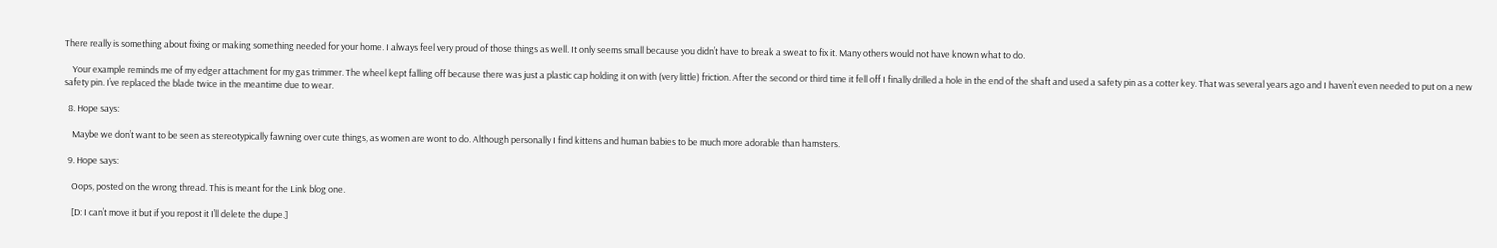There really is something about fixing or making something needed for your home. I always feel very proud of those things as well. It only seems small because you didn’t have to break a sweat to fix it. Many others would not have known what to do.

    Your example reminds me of my edger attachment for my gas trimmer. The wheel kept falling off because there was just a plastic cap holding it on with (very little) friction. After the second or third time it fell off I finally drilled a hole in the end of the shaft and used a safety pin as a cotter key. That was several years ago and I haven’t even needed to put on a new safety pin. I’ve replaced the blade twice in the meantime due to wear.

  8. Hope says:

    Maybe we don’t want to be seen as stereotypically fawning over cute things, as women are wont to do. Although personally I find kittens and human babies to be much more adorable than hamsters.

  9. Hope says:

    Oops, posted on the wrong thread. This is meant for the Link blog one.

    [D: I can’t move it but if you repost it I’ll delete the dupe.]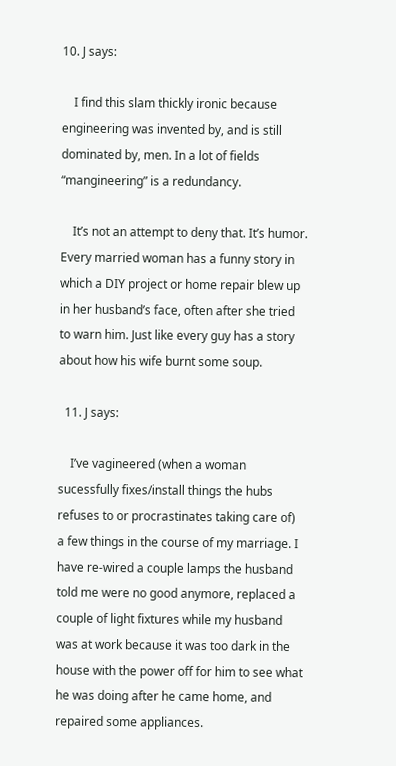10. J says:

    I find this slam thickly ironic because engineering was invented by, and is still dominated by, men. In a lot of fields “mangineering” is a redundancy.

    It’s not an attempt to deny that. It’s humor. Every married woman has a funny story in which a DIY project or home repair blew up in her husband’s face, often after she tried to warn him. Just like every guy has a story about how his wife burnt some soup.

  11. J says:

    I’ve vagineered (when a woman sucessfully fixes/install things the hubs refuses to or procrastinates taking care of) a few things in the course of my marriage. I have re-wired a couple lamps the husband told me were no good anymore, replaced a couple of light fixtures while my husband was at work because it was too dark in the house with the power off for him to see what he was doing after he came home, and repaired some appliances.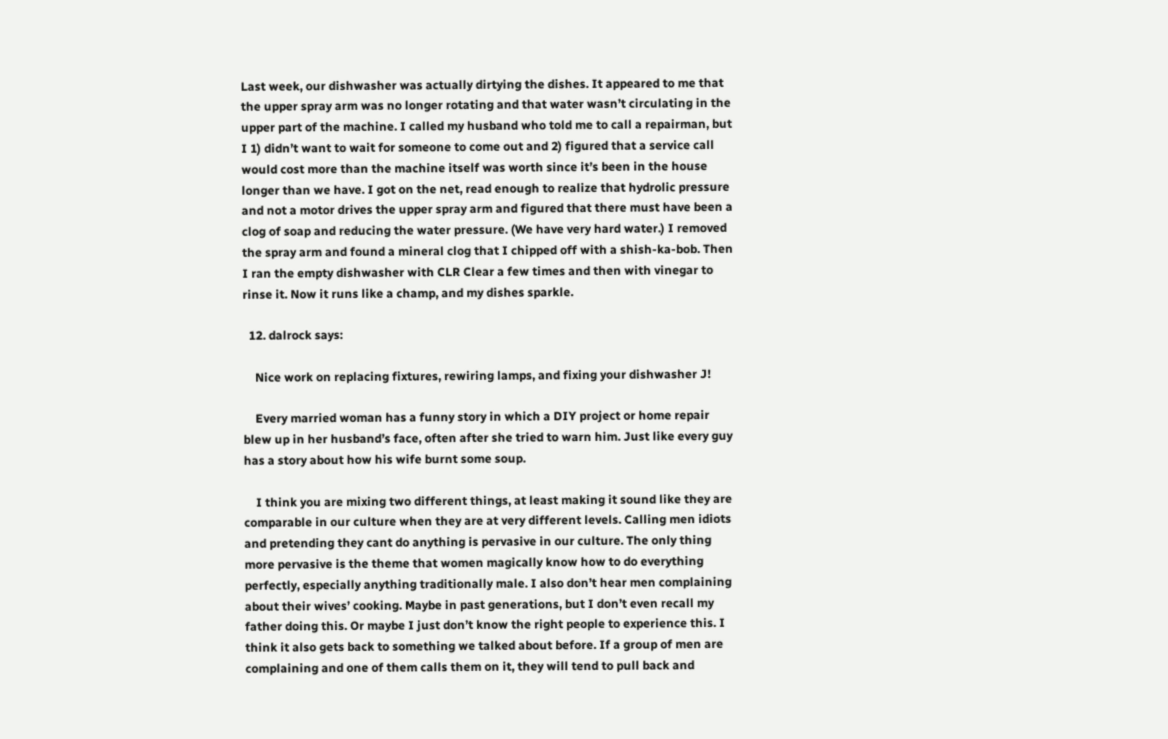Last week, our dishwasher was actually dirtying the dishes. It appeared to me that the upper spray arm was no longer rotating and that water wasn’t circulating in the upper part of the machine. I called my husband who told me to call a repairman, but I 1) didn’t want to wait for someone to come out and 2) figured that a service call would cost more than the machine itself was worth since it’s been in the house longer than we have. I got on the net, read enough to realize that hydrolic pressure and not a motor drives the upper spray arm and figured that there must have been a clog of soap and reducing the water pressure. (We have very hard water.) I removed the spray arm and found a mineral clog that I chipped off with a shish-ka-bob. Then I ran the empty dishwasher with CLR Clear a few times and then with vinegar to rinse it. Now it runs like a champ, and my dishes sparkle.

  12. dalrock says:

    Nice work on replacing fixtures, rewiring lamps, and fixing your dishwasher J!

    Every married woman has a funny story in which a DIY project or home repair blew up in her husband’s face, often after she tried to warn him. Just like every guy has a story about how his wife burnt some soup.

    I think you are mixing two different things, at least making it sound like they are comparable in our culture when they are at very different levels. Calling men idiots and pretending they cant do anything is pervasive in our culture. The only thing more pervasive is the theme that women magically know how to do everything perfectly, especially anything traditionally male. I also don’t hear men complaining about their wives’ cooking. Maybe in past generations, but I don’t even recall my father doing this. Or maybe I just don’t know the right people to experience this. I think it also gets back to something we talked about before. If a group of men are complaining and one of them calls them on it, they will tend to pull back and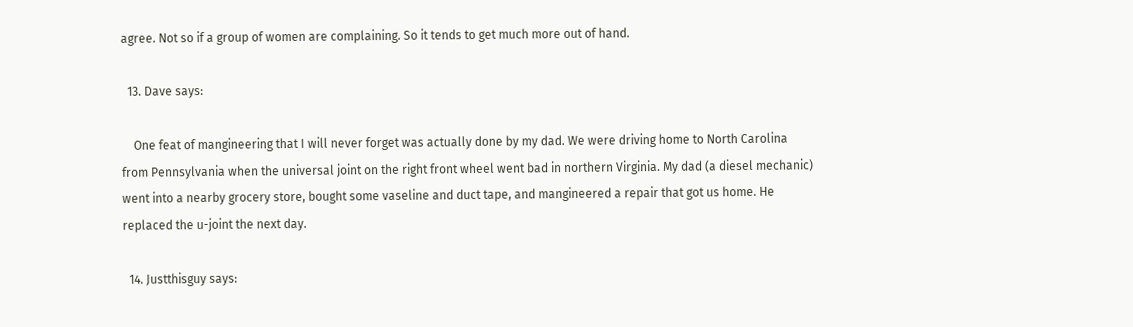agree. Not so if a group of women are complaining. So it tends to get much more out of hand.

  13. Dave says:

    One feat of mangineering that I will never forget was actually done by my dad. We were driving home to North Carolina from Pennsylvania when the universal joint on the right front wheel went bad in northern Virginia. My dad (a diesel mechanic) went into a nearby grocery store, bought some vaseline and duct tape, and mangineered a repair that got us home. He replaced the u-joint the next day.

  14. Justthisguy says: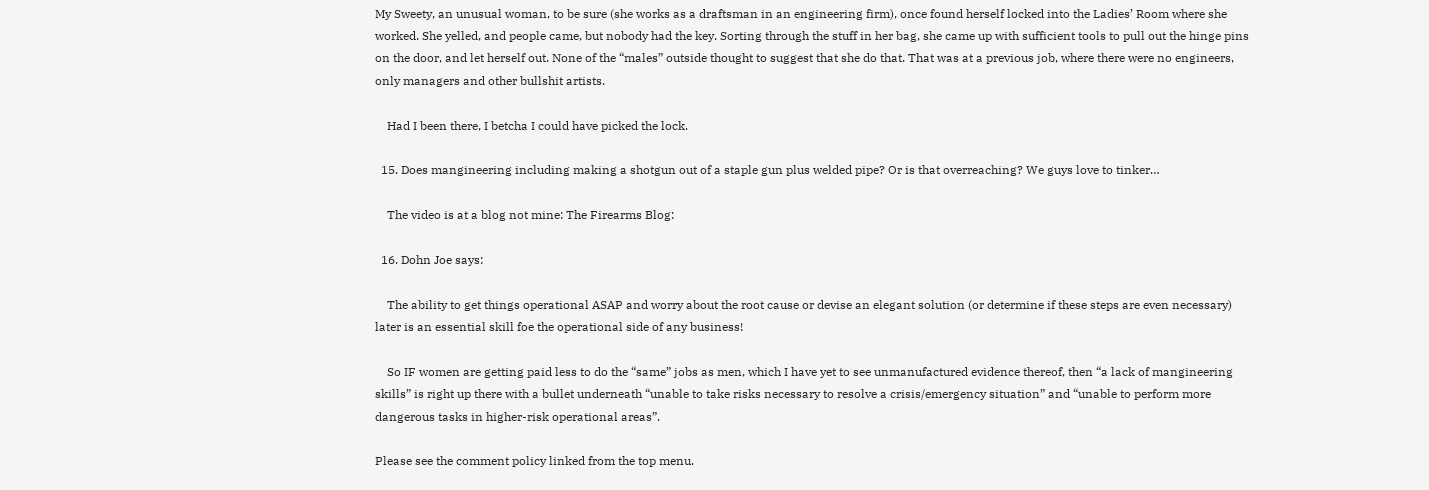My Sweety, an unusual woman, to be sure (she works as a draftsman in an engineering firm), once found herself locked into the Ladies’ Room where she worked. She yelled, and people came, but nobody had the key. Sorting through the stuff in her bag, she came up with sufficient tools to pull out the hinge pins on the door, and let herself out. None of the “males” outside thought to suggest that she do that. That was at a previous job, where there were no engineers, only managers and other bullshit artists.

    Had I been there, I betcha I could have picked the lock.

  15. Does mangineering including making a shotgun out of a staple gun plus welded pipe? Or is that overreaching? We guys love to tinker…

    The video is at a blog not mine: The Firearms Blog:

  16. Dohn Joe says:

    The ability to get things operational ASAP and worry about the root cause or devise an elegant solution (or determine if these steps are even necessary) later is an essential skill foe the operational side of any business!

    So IF women are getting paid less to do the “same” jobs as men, which I have yet to see unmanufactured evidence thereof, then “a lack of mangineering skills” is right up there with a bullet underneath “unable to take risks necessary to resolve a crisis/emergency situation” and “unable to perform more dangerous tasks in higher-risk operational areas”.

Please see the comment policy linked from the top menu.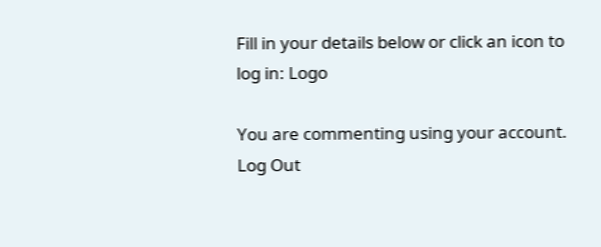Fill in your details below or click an icon to log in: Logo

You are commenting using your account. Log Out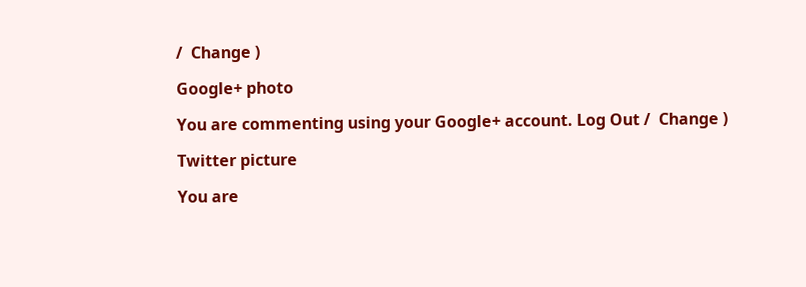/  Change )

Google+ photo

You are commenting using your Google+ account. Log Out /  Change )

Twitter picture

You are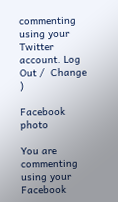commenting using your Twitter account. Log Out /  Change )

Facebook photo

You are commenting using your Facebook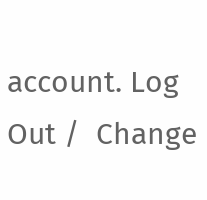account. Log Out /  Change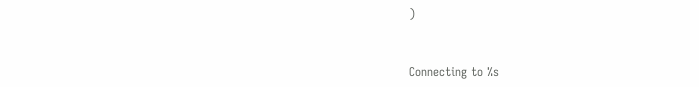)


Connecting to %s